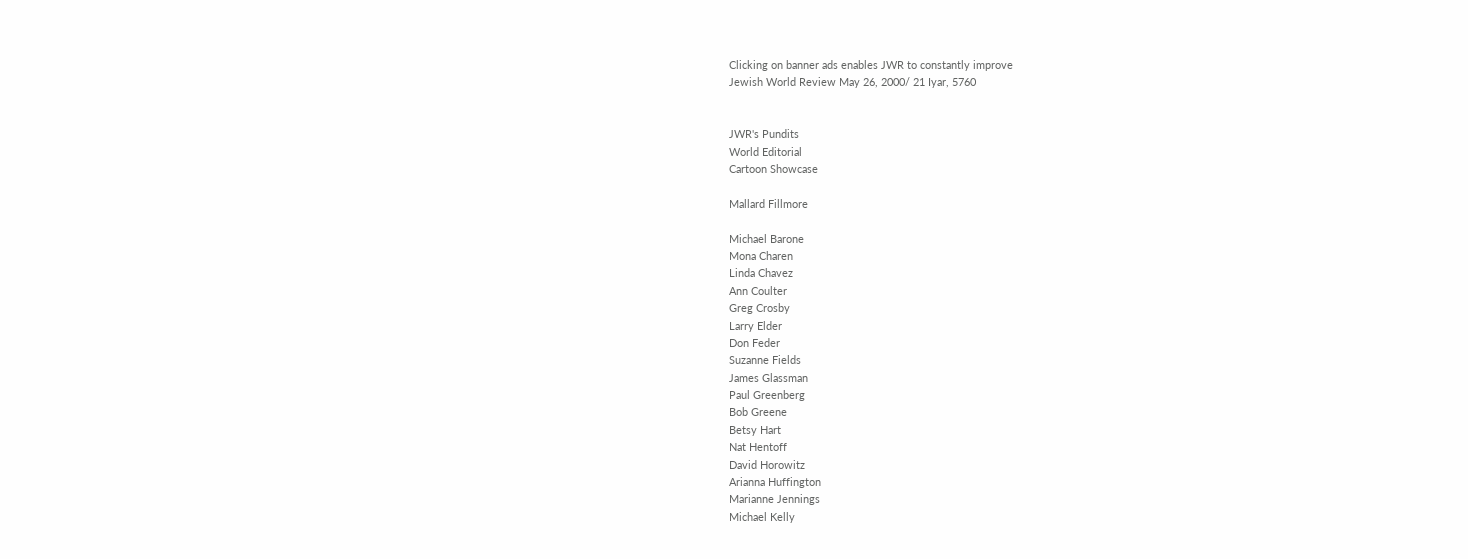Clicking on banner ads enables JWR to constantly improve
Jewish World Review May 26, 2000/ 21 Iyar, 5760


JWR's Pundits
World Editorial
Cartoon Showcase

Mallard Fillmore

Michael Barone
Mona Charen
Linda Chavez
Ann Coulter
Greg Crosby
Larry Elder
Don Feder
Suzanne Fields
James Glassman
Paul Greenberg
Bob Greene
Betsy Hart
Nat Hentoff
David Horowitz
Arianna Huffington
Marianne Jennings
Michael Kelly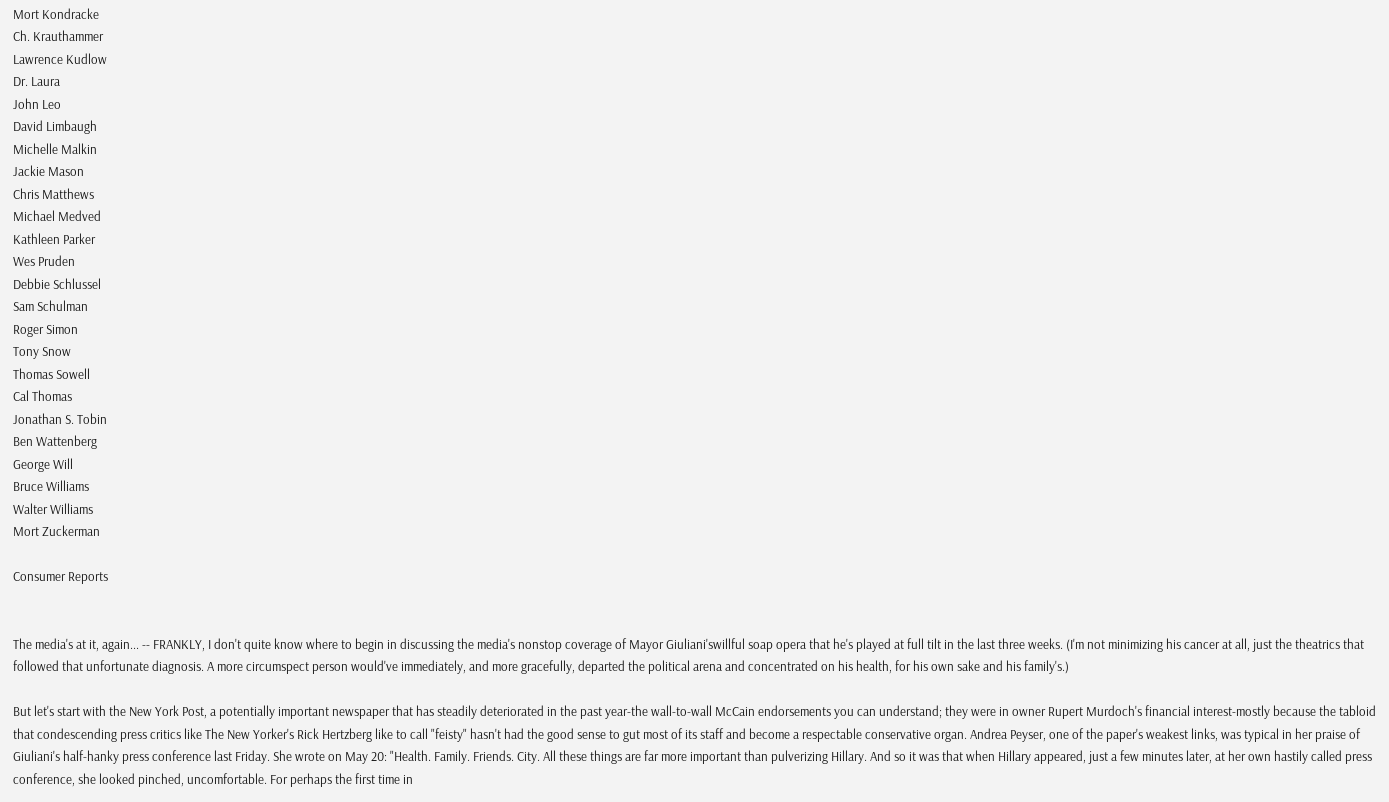Mort Kondracke
Ch. Krauthammer
Lawrence Kudlow
Dr. Laura
John Leo
David Limbaugh
Michelle Malkin
Jackie Mason
Chris Matthews
Michael Medved
Kathleen Parker
Wes Pruden
Debbie Schlussel
Sam Schulman
Roger Simon
Tony Snow
Thomas Sowell
Cal Thomas
Jonathan S. Tobin
Ben Wattenberg
George Will
Bruce Williams
Walter Williams
Mort Zuckerman

Consumer Reports


The media's at it, again... -- FRANKLY, I don't quite know where to begin in discussing the media's nonstop coverage of Mayor Giuliani'swillful soap opera that he's played at full tilt in the last three weeks. (I'm not minimizing his cancer at all, just the theatrics that followed that unfortunate diagnosis. A more circumspect person would've immediately, and more gracefully, departed the political arena and concentrated on his health, for his own sake and his family's.)

But let's start with the New York Post, a potentially important newspaper that has steadily deteriorated in the past year-the wall-to-wall McCain endorsements you can understand; they were in owner Rupert Murdoch's financial interest-mostly because the tabloid that condescending press critics like The New Yorker's Rick Hertzberg like to call "feisty" hasn't had the good sense to gut most of its staff and become a respectable conservative organ. Andrea Peyser, one of the paper's weakest links, was typical in her praise of Giuliani's half-hanky press conference last Friday. She wrote on May 20: "Health. Family. Friends. City. All these things are far more important than pulverizing Hillary. And so it was that when Hillary appeared, just a few minutes later, at her own hastily called press conference, she looked pinched, uncomfortable. For perhaps the first time in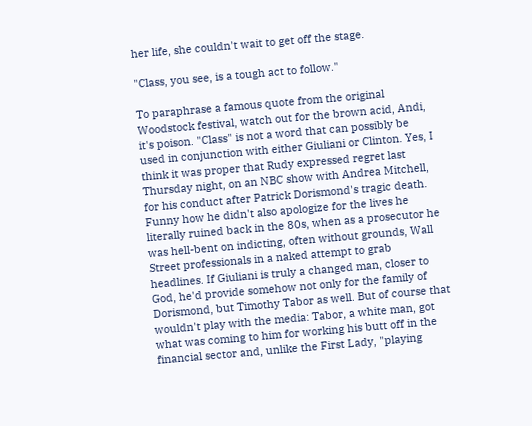her life, she couldn't wait to get off the stage.

"Class, you see, is a tough act to follow."

To paraphrase a famous quote from the original Woodstock festival, watch out for the brown acid, Andi, it's poison. "Class" is not a word that can possibly be used in conjunction with either Giuliani or Clinton. Yes, I think it was proper that Rudy expressed regret last Thursday night, on an NBC show with Andrea Mitchell, for his conduct after Patrick Dorismond's tragic death. Funny how he didn't also apologize for the lives he literally ruined back in the 80s, when as a prosecutor he was hell-bent on indicting, often without grounds, Wall Street professionals in a naked attempt to grab headlines. If Giuliani is truly a changed man, closer to God, he'd provide somehow not only for the family of Dorismond, but Timothy Tabor as well. But of course that wouldn't play with the media: Tabor, a white man, got what was coming to him for working his butt off in the financial sector and, unlike the First Lady, "playing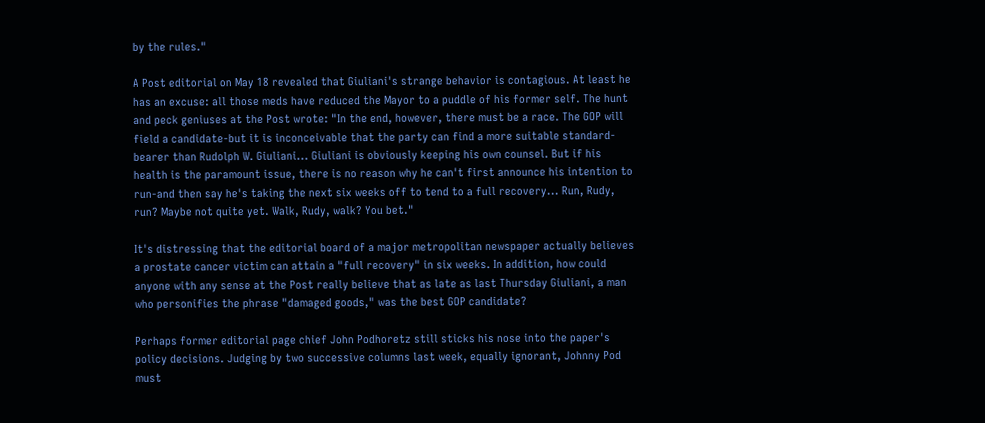by the rules."

A Post editorial on May 18 revealed that Giuliani's strange behavior is contagious. At least he has an excuse: all those meds have reduced the Mayor to a puddle of his former self. The hunt and peck geniuses at the Post wrote: "In the end, however, there must be a race. The GOP will field a candidate-but it is inconceivable that the party can find a more suitable standard-bearer than Rudolph W. Giuliani... Giuliani is obviously keeping his own counsel. But if his health is the paramount issue, there is no reason why he can't first announce his intention to run-and then say he's taking the next six weeks off to tend to a full recovery... Run, Rudy, run? Maybe not quite yet. Walk, Rudy, walk? You bet."

It's distressing that the editorial board of a major metropolitan newspaper actually believes a prostate cancer victim can attain a "full recovery" in six weeks. In addition, how could anyone with any sense at the Post really believe that as late as last Thursday Giuliani, a man who personifies the phrase "damaged goods," was the best GOP candidate?

Perhaps former editorial page chief John Podhoretz still sticks his nose into the paper's policy decisions. Judging by two successive columns last week, equally ignorant, Johnny Pod must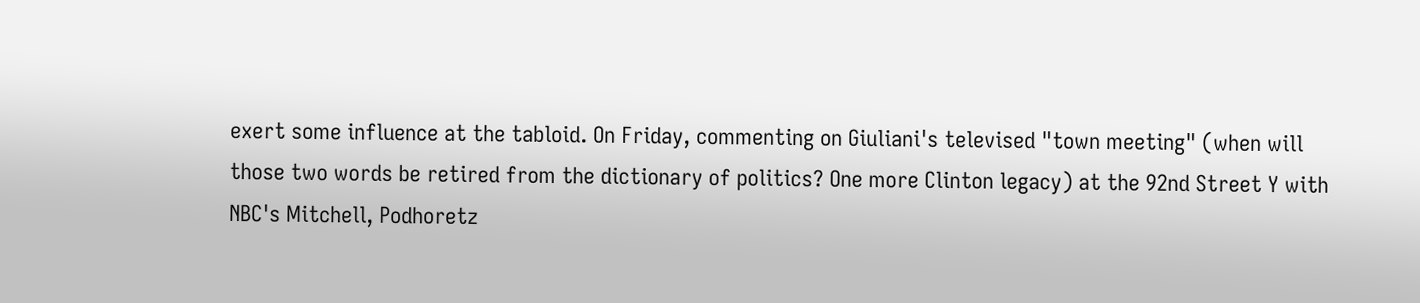exert some influence at the tabloid. On Friday, commenting on Giuliani's televised "town meeting" (when will those two words be retired from the dictionary of politics? One more Clinton legacy) at the 92nd Street Y with NBC's Mitchell, Podhoretz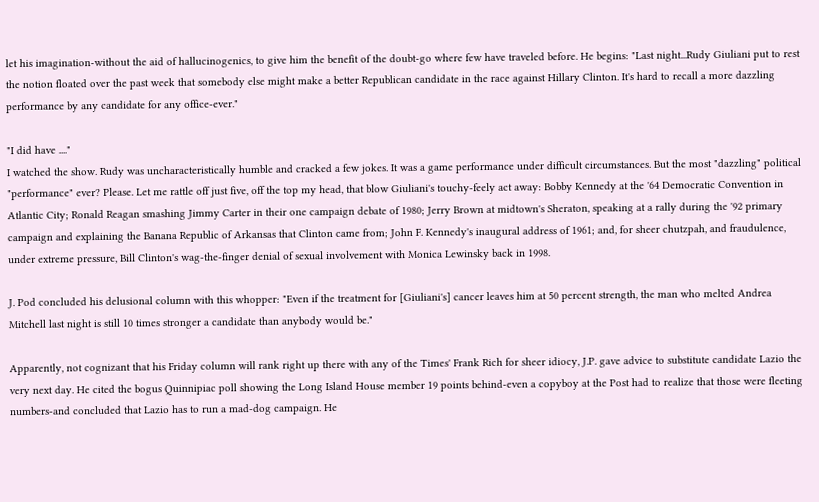let his imagination-without the aid of hallucinogenics, to give him the benefit of the doubt-go where few have traveled before. He begins: "Last night...Rudy Giuliani put to rest the notion floated over the past week that somebody else might make a better Republican candidate in the race against Hillary Clinton. It's hard to recall a more dazzling performance by any candidate for any office-ever."

"I did have ...."
I watched the show. Rudy was uncharacteristically humble and cracked a few jokes. It was a game performance under difficult circumstances. But the most "dazzling" political "performance" ever? Please. Let me rattle off just five, off the top my head, that blow Giuliani's touchy-feely act away: Bobby Kennedy at the '64 Democratic Convention in Atlantic City; Ronald Reagan smashing Jimmy Carter in their one campaign debate of 1980; Jerry Brown at midtown's Sheraton, speaking at a rally during the '92 primary campaign and explaining the Banana Republic of Arkansas that Clinton came from; John F. Kennedy's inaugural address of 1961; and, for sheer chutzpah, and fraudulence, under extreme pressure, Bill Clinton's wag-the-finger denial of sexual involvement with Monica Lewinsky back in 1998.

J. Pod concluded his delusional column with this whopper: "Even if the treatment for [Giuliani's] cancer leaves him at 50 percent strength, the man who melted Andrea Mitchell last night is still 10 times stronger a candidate than anybody would be."

Apparently, not cognizant that his Friday column will rank right up there with any of the Times' Frank Rich for sheer idiocy, J.P. gave advice to substitute candidate Lazio the very next day. He cited the bogus Quinnipiac poll showing the Long Island House member 19 points behind-even a copyboy at the Post had to realize that those were fleeting numbers-and concluded that Lazio has to run a mad-dog campaign. He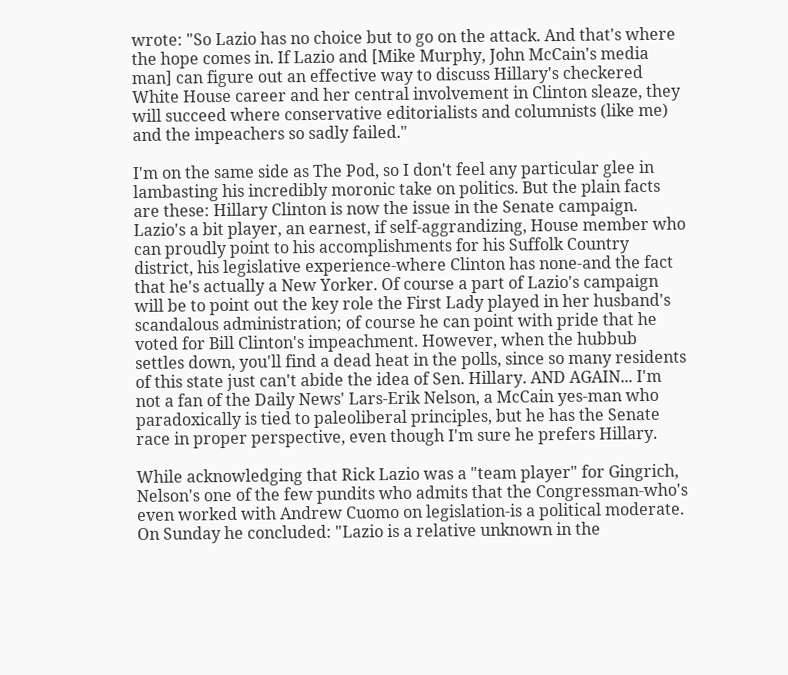wrote: "So Lazio has no choice but to go on the attack. And that's where the hope comes in. If Lazio and [Mike Murphy, John McCain's media man] can figure out an effective way to discuss Hillary's checkered White House career and her central involvement in Clinton sleaze, they will succeed where conservative editorialists and columnists (like me) and the impeachers so sadly failed."

I'm on the same side as The Pod, so I don't feel any particular glee in lambasting his incredibly moronic take on politics. But the plain facts are these: Hillary Clinton is now the issue in the Senate campaign. Lazio's a bit player, an earnest, if self-aggrandizing, House member who can proudly point to his accomplishments for his Suffolk Country district, his legislative experience-where Clinton has none-and the fact that he's actually a New Yorker. Of course a part of Lazio's campaign will be to point out the key role the First Lady played in her husband's scandalous administration; of course he can point with pride that he voted for Bill Clinton's impeachment. However, when the hubbub settles down, you'll find a dead heat in the polls, since so many residents of this state just can't abide the idea of Sen. Hillary. AND AGAIN... I'm not a fan of the Daily News' Lars-Erik Nelson, a McCain yes-man who paradoxically is tied to paleoliberal principles, but he has the Senate race in proper perspective, even though I'm sure he prefers Hillary.

While acknowledging that Rick Lazio was a "team player" for Gingrich, Nelson's one of the few pundits who admits that the Congressman-who's even worked with Andrew Cuomo on legislation-is a political moderate. On Sunday he concluded: "Lazio is a relative unknown in the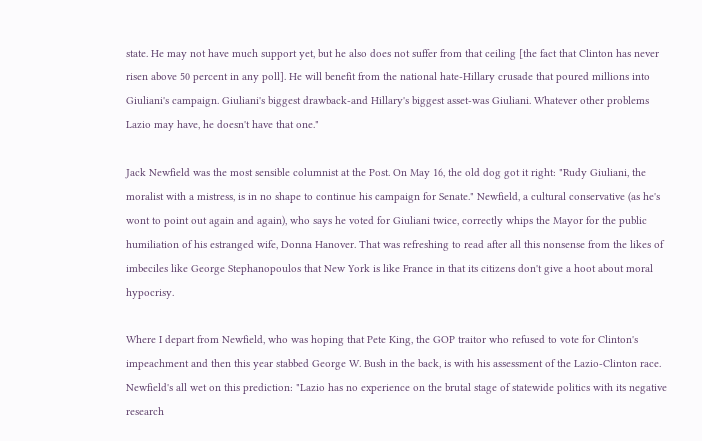state. He may not have much support yet, but he also does not suffer from that ceiling [the fact that Clinton has never risen above 50 percent in any poll]. He will benefit from the national hate-Hillary crusade that poured millions into Giuliani's campaign. Giuliani's biggest drawback-and Hillary's biggest asset-was Giuliani. Whatever other problems Lazio may have, he doesn't have that one."

Jack Newfield was the most sensible columnist at the Post. On May 16, the old dog got it right: "Rudy Giuliani, the moralist with a mistress, is in no shape to continue his campaign for Senate." Newfield, a cultural conservative (as he's wont to point out again and again), who says he voted for Giuliani twice, correctly whips the Mayor for the public humiliation of his estranged wife, Donna Hanover. That was refreshing to read after all this nonsense from the likes of imbeciles like George Stephanopoulos that New York is like France in that its citizens don't give a hoot about moral hypocrisy.

Where I depart from Newfield, who was hoping that Pete King, the GOP traitor who refused to vote for Clinton's impeachment and then this year stabbed George W. Bush in the back, is with his assessment of the Lazio-Clinton race. Newfield's all wet on this prediction: "Lazio has no experience on the brutal stage of statewide politics with its negative research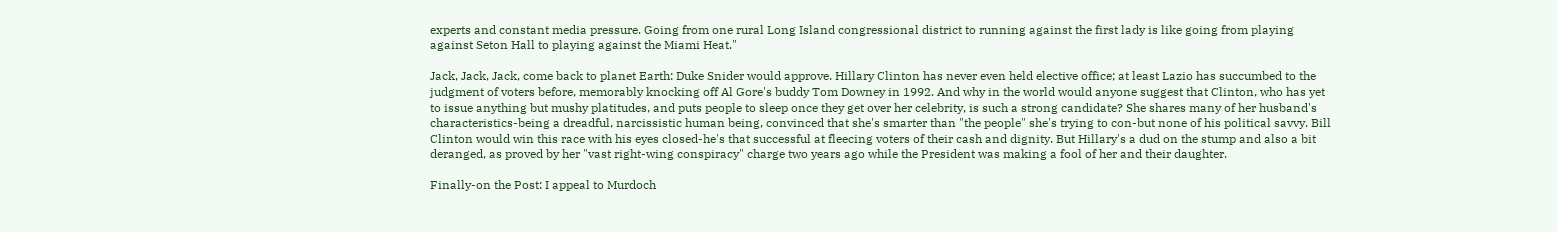experts and constant media pressure. Going from one rural Long Island congressional district to running against the first lady is like going from playing against Seton Hall to playing against the Miami Heat."

Jack, Jack, Jack, come back to planet Earth: Duke Snider would approve. Hillary Clinton has never even held elective office; at least Lazio has succumbed to the judgment of voters before, memorably knocking off Al Gore's buddy Tom Downey in 1992. And why in the world would anyone suggest that Clinton, who has yet to issue anything but mushy platitudes, and puts people to sleep once they get over her celebrity, is such a strong candidate? She shares many of her husband's characteristics-being a dreadful, narcissistic human being, convinced that she's smarter than "the people" she's trying to con-but none of his political savvy. Bill Clinton would win this race with his eyes closed-he's that successful at fleecing voters of their cash and dignity. But Hillary's a dud on the stump and also a bit deranged, as proved by her "vast right-wing conspiracy" charge two years ago while the President was making a fool of her and their daughter.

Finally-on the Post: I appeal to Murdoch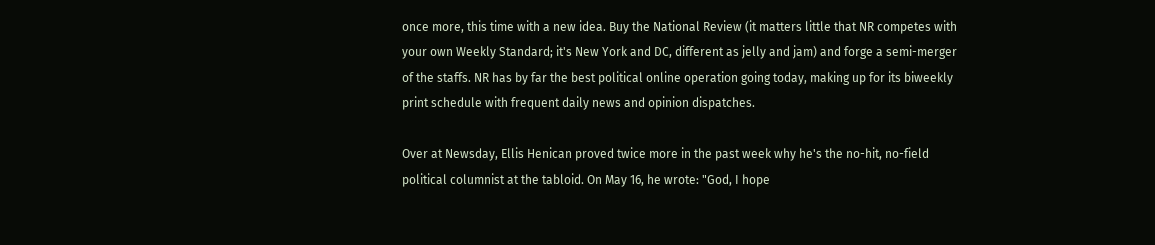once more, this time with a new idea. Buy the National Review (it matters little that NR competes with your own Weekly Standard; it's New York and DC, different as jelly and jam) and forge a semi-merger of the staffs. NR has by far the best political online operation going today, making up for its biweekly print schedule with frequent daily news and opinion dispatches.

Over at Newsday, Ellis Henican proved twice more in the past week why he's the no-hit, no-field political columnist at the tabloid. On May 16, he wrote: "God, I hope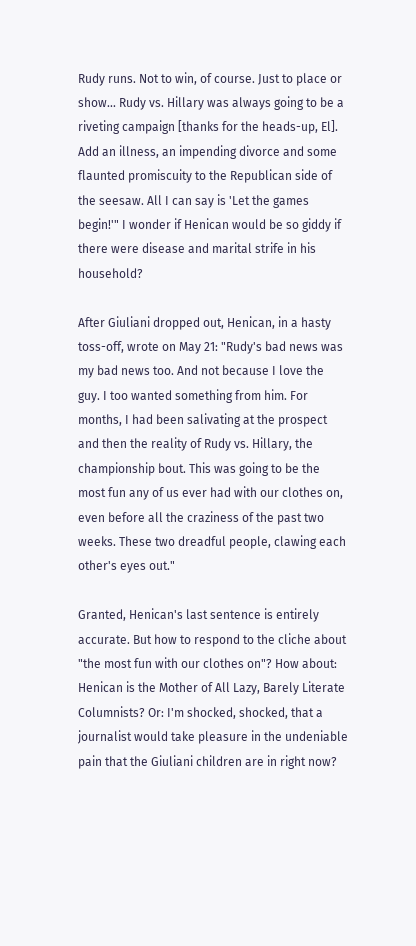Rudy runs. Not to win, of course. Just to place or show... Rudy vs. Hillary was always going to be a riveting campaign [thanks for the heads-up, El]. Add an illness, an impending divorce and some flaunted promiscuity to the Republican side of the seesaw. All I can say is 'Let the games begin!'" I wonder if Henican would be so giddy if there were disease and marital strife in his household?

After Giuliani dropped out, Henican, in a hasty toss-off, wrote on May 21: "Rudy's bad news was my bad news too. And not because I love the guy. I too wanted something from him. For months, I had been salivating at the prospect and then the reality of Rudy vs. Hillary, the championship bout. This was going to be the most fun any of us ever had with our clothes on, even before all the craziness of the past two weeks. These two dreadful people, clawing each other's eyes out."

Granted, Henican's last sentence is entirely accurate. But how to respond to the cliche about "the most fun with our clothes on"? How about: Henican is the Mother of All Lazy, Barely Literate Columnists? Or: I'm shocked, shocked, that a journalist would take pleasure in the undeniable pain that the Giuliani children are in right now?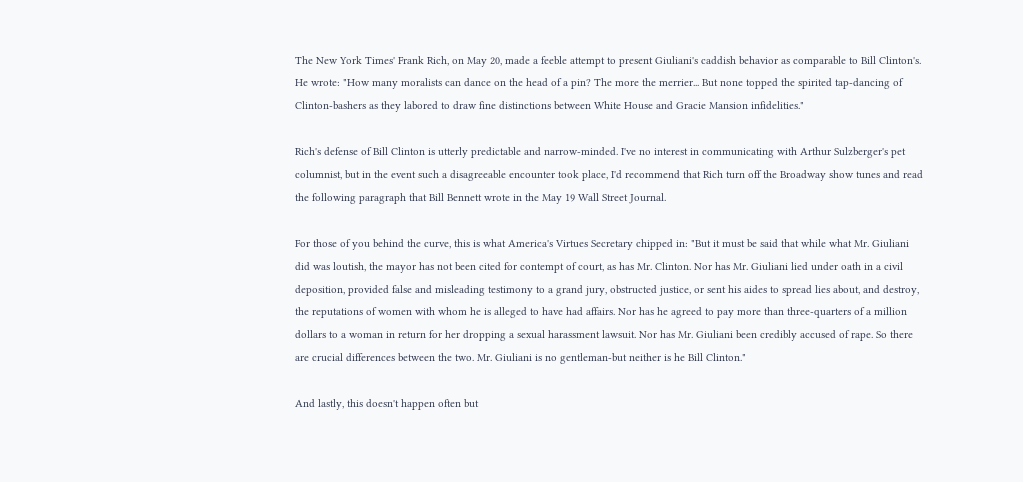The New York Times' Frank Rich, on May 20, made a feeble attempt to present Giuliani's caddish behavior as comparable to Bill Clinton's. He wrote: "How many moralists can dance on the head of a pin? The more the merrier... But none topped the spirited tap-dancing of Clinton-bashers as they labored to draw fine distinctions between White House and Gracie Mansion infidelities."

Rich's defense of Bill Clinton is utterly predictable and narrow-minded. I've no interest in communicating with Arthur Sulzberger's pet columnist, but in the event such a disagreeable encounter took place, I'd recommend that Rich turn off the Broadway show tunes and read the following paragraph that Bill Bennett wrote in the May 19 Wall Street Journal.

For those of you behind the curve, this is what America's Virtues Secretary chipped in: "But it must be said that while what Mr. Giuliani did was loutish, the mayor has not been cited for contempt of court, as has Mr. Clinton. Nor has Mr. Giuliani lied under oath in a civil deposition, provided false and misleading testimony to a grand jury, obstructed justice, or sent his aides to spread lies about, and destroy, the reputations of women with whom he is alleged to have had affairs. Nor has he agreed to pay more than three-quarters of a million dollars to a woman in return for her dropping a sexual harassment lawsuit. Nor has Mr. Giuliani been credibly accused of rape. So there are crucial differences between the two. Mr. Giuliani is no gentleman-but neither is he Bill Clinton."

And lastly, this doesn't happen often but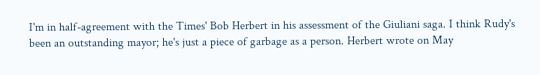I'm in half-agreement with the Times' Bob Herbert in his assessment of the Giuliani saga. I think Rudy's been an outstanding mayor; he's just a piece of garbage as a person. Herbert wrote on May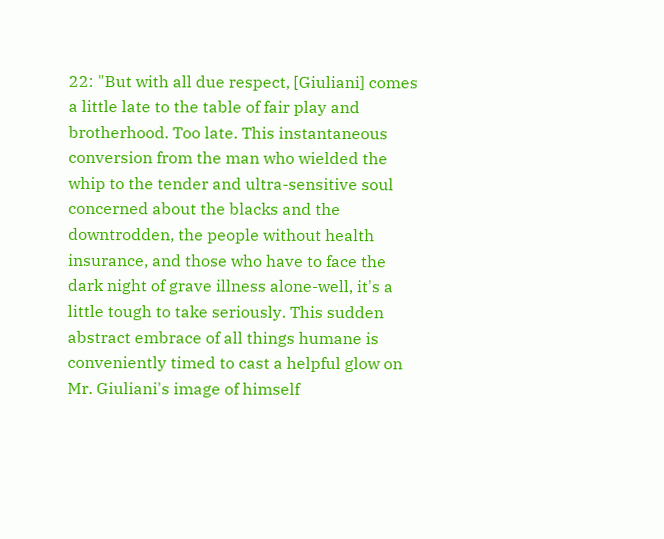22: "But with all due respect, [Giuliani] comes a little late to the table of fair play and brotherhood. Too late. This instantaneous conversion from the man who wielded the whip to the tender and ultra-sensitive soul concerned about the blacks and the downtrodden, the people without health insurance, and those who have to face the dark night of grave illness alone-well, it's a little tough to take seriously. This sudden abstract embrace of all things humane is conveniently timed to cast a helpful glow on Mr. Giuliani's image of himself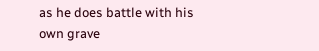as he does battle with his own grave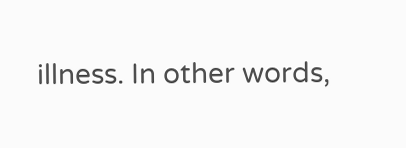illness. In other words,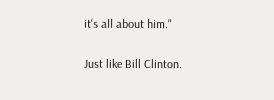it's all about him."

Just like Bill Clinton.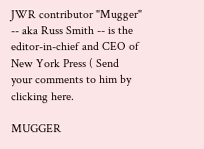JWR contributor "Mugger" -- aka Russ Smith -- is the editor-in-chief and CEO of New York Press ( Send your comments to him by clicking here.

MUGGER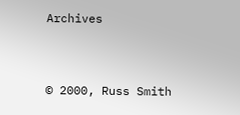Archives



© 2000, Russ Smith